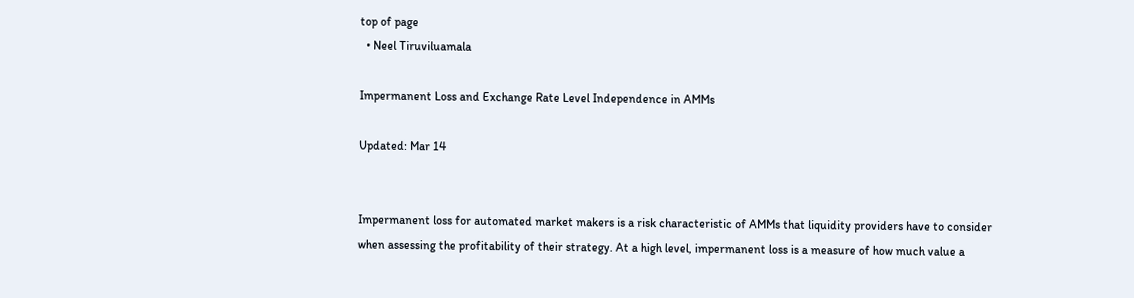top of page
  • Neel Tiruviluamala

Impermanent Loss and Exchange Rate Level Independence in AMMs

Updated: Mar 14


Impermanent loss for automated market makers is a risk characteristic of AMMs that liquidity providers have to consider when assessing the profitability of their strategy. At a high level, impermanent loss is a measure of how much value a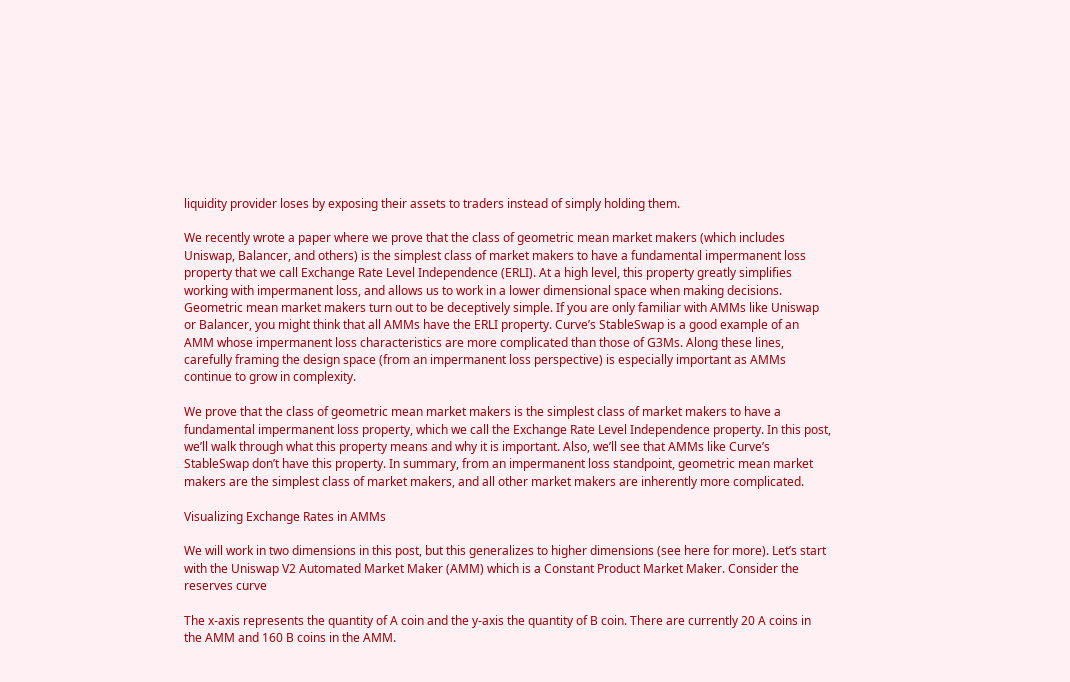liquidity provider loses by exposing their assets to traders instead of simply holding them.

We recently wrote a paper where we prove that the class of geometric mean market makers (which includes Uniswap, Balancer, and others) is the simplest class of market makers to have a fundamental impermanent loss property that we call Exchange Rate Level Independence (ERLI). At a high level, this property greatly simplifies working with impermanent loss, and allows us to work in a lower dimensional space when making decisions. Geometric mean market makers turn out to be deceptively simple. If you are only familiar with AMMs like Uniswap or Balancer, you might think that all AMMs have the ERLI property. Curve’s StableSwap is a good example of an AMM whose impermanent loss characteristics are more complicated than those of G3Ms. Along these lines, carefully framing the design space (from an impermanent loss perspective) is especially important as AMMs continue to grow in complexity.

We prove that the class of geometric mean market makers is the simplest class of market makers to have a fundamental impermanent loss property, which we call the Exchange Rate Level Independence property. In this post, we’ll walk through what this property means and why it is important. Also, we’ll see that AMMs like Curve’s StableSwap don’t have this property. In summary, from an impermanent loss standpoint, geometric mean market makers are the simplest class of market makers, and all other market makers are inherently more complicated.

Visualizing Exchange Rates in AMMs

We will work in two dimensions in this post, but this generalizes to higher dimensions (see here for more). Let’s start with the Uniswap V2 Automated Market Maker (AMM) which is a Constant Product Market Maker. Consider the reserves curve

The x-axis represents the quantity of A coin and the y-axis the quantity of B coin. There are currently 20 A coins in the AMM and 160 B coins in the AMM.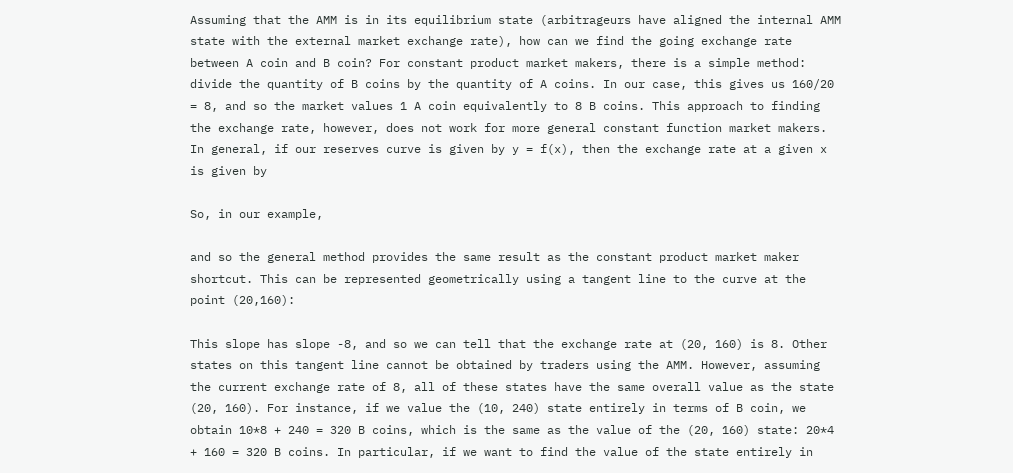Assuming that the AMM is in its equilibrium state (arbitrageurs have aligned the internal AMM state with the external market exchange rate), how can we find the going exchange rate between A coin and B coin? For constant product market makers, there is a simple method: divide the quantity of B coins by the quantity of A coins. In our case, this gives us 160/20 = 8, and so the market values 1 A coin equivalently to 8 B coins. This approach to finding the exchange rate, however, does not work for more general constant function market makers. In general, if our reserves curve is given by y = f(x), then the exchange rate at a given x is given by

So, in our example,

and so the general method provides the same result as the constant product market maker shortcut. This can be represented geometrically using a tangent line to the curve at the point (20,160):

This slope has slope -8, and so we can tell that the exchange rate at (20, 160) is 8. Other states on this tangent line cannot be obtained by traders using the AMM. However, assuming the current exchange rate of 8, all of these states have the same overall value as the state (20, 160). For instance, if we value the (10, 240) state entirely in terms of B coin, we obtain 10*8 + 240 = 320 B coins, which is the same as the value of the (20, 160) state: 20*4 + 160 = 320 B coins. In particular, if we want to find the value of the state entirely in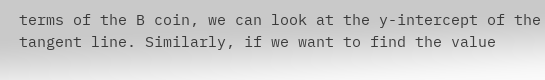terms of the B coin, we can look at the y-intercept of the tangent line. Similarly, if we want to find the value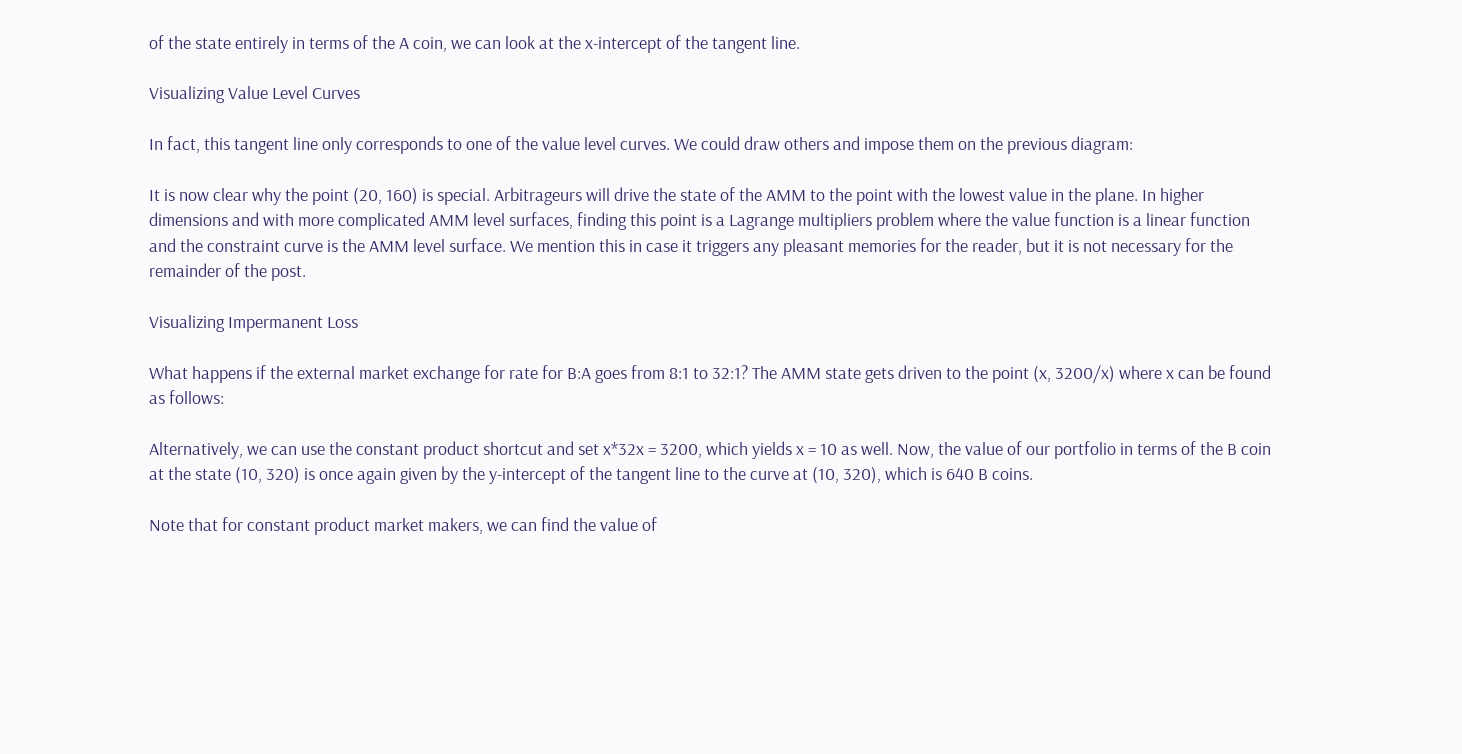of the state entirely in terms of the A coin, we can look at the x-intercept of the tangent line.

Visualizing Value Level Curves

In fact, this tangent line only corresponds to one of the value level curves. We could draw others and impose them on the previous diagram:

It is now clear why the point (20, 160) is special. Arbitrageurs will drive the state of the AMM to the point with the lowest value in the plane. In higher dimensions and with more complicated AMM level surfaces, finding this point is a Lagrange multipliers problem where the value function is a linear function and the constraint curve is the AMM level surface. We mention this in case it triggers any pleasant memories for the reader, but it is not necessary for the remainder of the post.

Visualizing Impermanent Loss

What happens if the external market exchange for rate for B:A goes from 8:1 to 32:1? The AMM state gets driven to the point (x, 3200/x) where x can be found as follows:

Alternatively, we can use the constant product shortcut and set x*32x = 3200, which yields x = 10 as well. Now, the value of our portfolio in terms of the B coin at the state (10, 320) is once again given by the y-intercept of the tangent line to the curve at (10, 320), which is 640 B coins.

Note that for constant product market makers, we can find the value of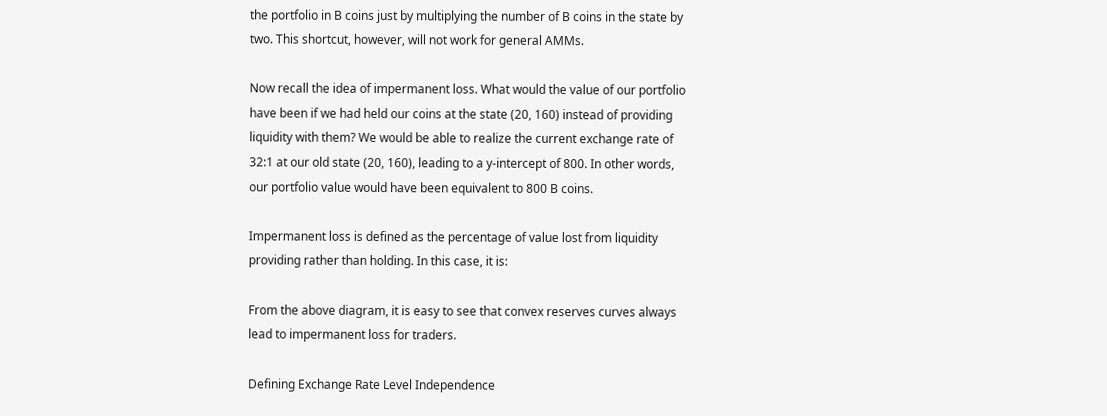the portfolio in B coins just by multiplying the number of B coins in the state by two. This shortcut, however, will not work for general AMMs.

Now recall the idea of impermanent loss. What would the value of our portfolio have been if we had held our coins at the state (20, 160) instead of providing liquidity with them? We would be able to realize the current exchange rate of 32:1 at our old state (20, 160), leading to a y-intercept of 800. In other words, our portfolio value would have been equivalent to 800 B coins.

Impermanent loss is defined as the percentage of value lost from liquidity providing rather than holding. In this case, it is:

From the above diagram, it is easy to see that convex reserves curves always lead to impermanent loss for traders.

Defining Exchange Rate Level Independence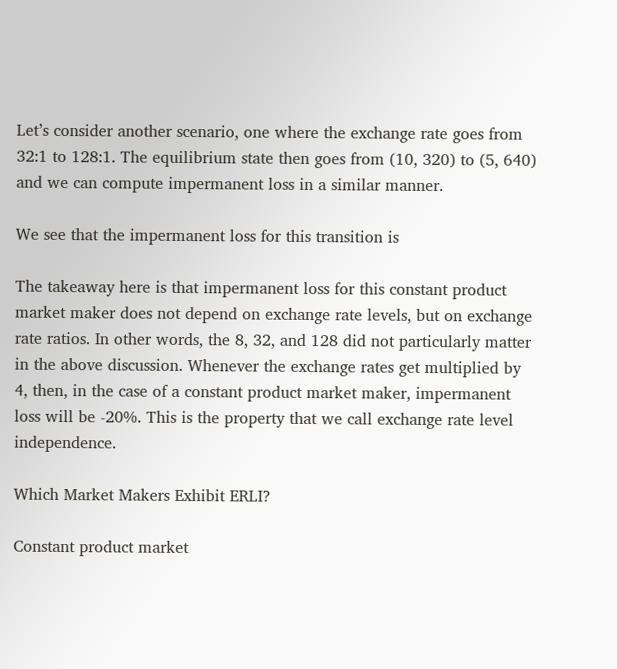Let’s consider another scenario, one where the exchange rate goes from 32:1 to 128:1. The equilibrium state then goes from (10, 320) to (5, 640) and we can compute impermanent loss in a similar manner.

We see that the impermanent loss for this transition is

The takeaway here is that impermanent loss for this constant product market maker does not depend on exchange rate levels, but on exchange rate ratios. In other words, the 8, 32, and 128 did not particularly matter in the above discussion. Whenever the exchange rates get multiplied by 4, then, in the case of a constant product market maker, impermanent loss will be -20%. This is the property that we call exchange rate level independence.

Which Market Makers Exhibit ERLI?

Constant product market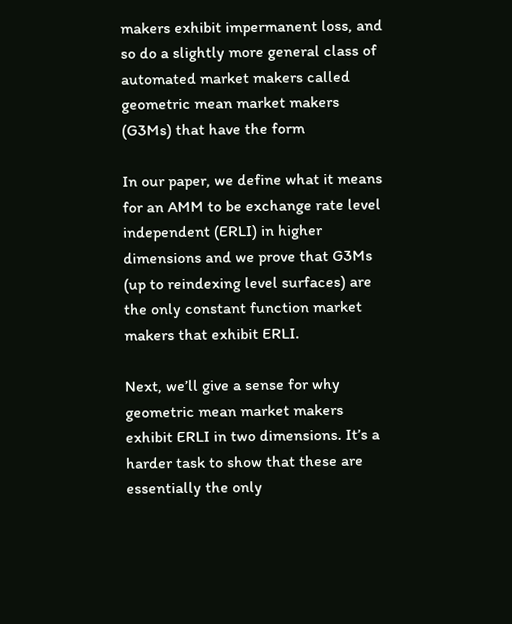makers exhibit impermanent loss, and so do a slightly more general class of automated market makers called geometric mean market makers (G3Ms) that have the form

In our paper, we define what it means for an AMM to be exchange rate level independent (ERLI) in higher dimensions and we prove that G3Ms (up to reindexing level surfaces) are the only constant function market makers that exhibit ERLI.

Next, we’ll give a sense for why geometric mean market makers exhibit ERLI in two dimensions. It’s a harder task to show that these are essentially the only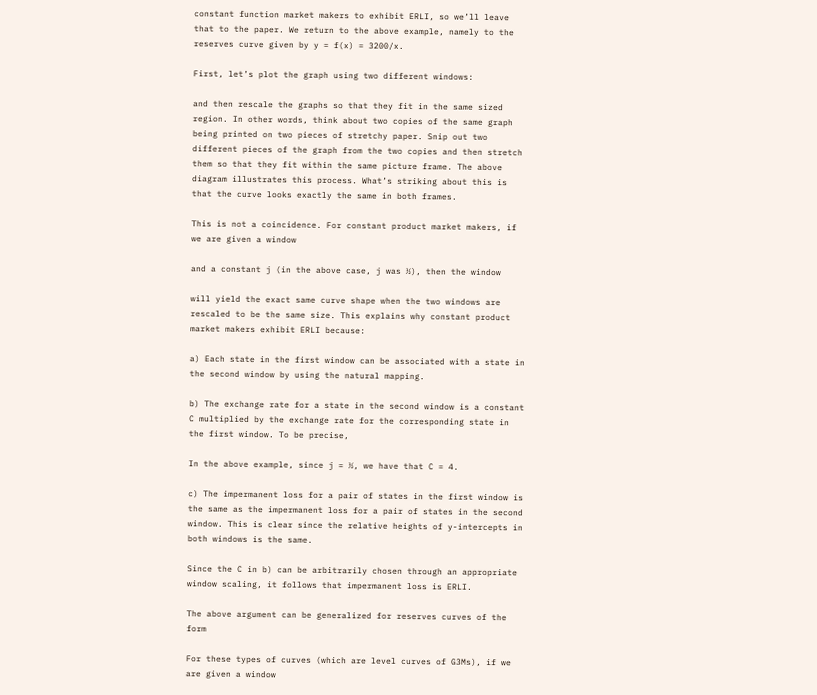constant function market makers to exhibit ERLI, so we’ll leave that to the paper. We return to the above example, namely to the reserves curve given by y = f(x) = 3200/x.

First, let’s plot the graph using two different windows:

and then rescale the graphs so that they fit in the same sized region. In other words, think about two copies of the same graph being printed on two pieces of stretchy paper. Snip out two different pieces of the graph from the two copies and then stretch them so that they fit within the same picture frame. The above diagram illustrates this process. What’s striking about this is that the curve looks exactly the same in both frames.

This is not a coincidence. For constant product market makers, if we are given a window

and a constant j (in the above case, j was ½), then the window

will yield the exact same curve shape when the two windows are rescaled to be the same size. This explains why constant product market makers exhibit ERLI because:

a) Each state in the first window can be associated with a state in the second window by using the natural mapping.

b) The exchange rate for a state in the second window is a constant C multiplied by the exchange rate for the corresponding state in the first window. To be precise,

In the above example, since j = ½, we have that C = 4.

c) The impermanent loss for a pair of states in the first window is the same as the impermanent loss for a pair of states in the second window. This is clear since the relative heights of y-intercepts in both windows is the same.

Since the C in b) can be arbitrarily chosen through an appropriate window scaling, it follows that impermanent loss is ERLI.

The above argument can be generalized for reserves curves of the form

For these types of curves (which are level curves of G3Ms), if we are given a window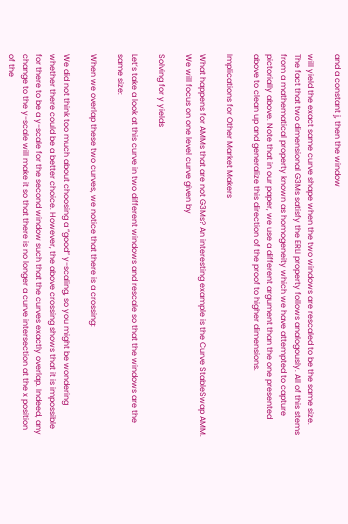and a constant j, then the window

will yield the exact same curve shape when the two windows are rescaled to be the same size. The fact that two dimensional G3Ms satisfy the ERLI property follows analogously. All of this stems from a mathematical property known as homogeneity which we have attempted to capture pictorially above. Note that in our paper, we use a different argument than the one presented above to clean up and generalize this direction of the proof to higher dimensions.

Implications for Other Market Makers

What happens for AMMs that are not G3Ms? An interesting example is the Curve StableSwap AMM. We will focus on one level curve given by

Solving for y yields

Let’s take a look at this curve in two different windows and rescale so that the windows are the same size:

When we overlap these two curves, we notice that there is a crossing:

We did not think too much about choosing a “good” y-scaling, so you might be wondering whether there could be a better choice. However, the above crossing shows that it is impossible for there to be a y-scale for the second window such that the curves exactly overlap. Indeed, any change to the y-scale will make it so that there is no longer a curve intersection at the x position of the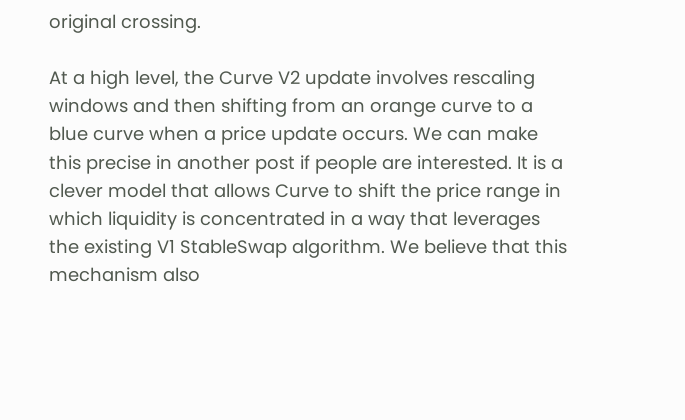original crossing.

At a high level, the Curve V2 update involves rescaling windows and then shifting from an orange curve to a blue curve when a price update occurs. We can make this precise in another post if people are interested. It is a clever model that allows Curve to shift the price range in which liquidity is concentrated in a way that leverages the existing V1 StableSwap algorithm. We believe that this mechanism also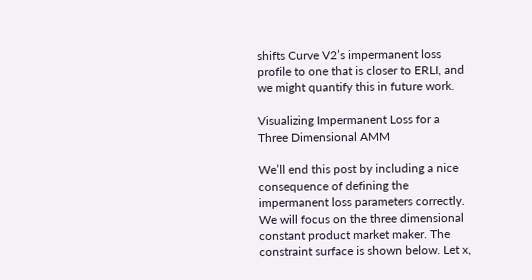shifts Curve V2’s impermanent loss profile to one that is closer to ERLI, and we might quantify this in future work.

Visualizing Impermanent Loss for a Three Dimensional AMM

We’ll end this post by including a nice consequence of defining the impermanent loss parameters correctly. We will focus on the three dimensional constant product market maker. The constraint surface is shown below. Let x,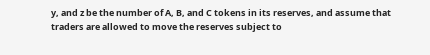y, and z be the number of A, B, and C tokens in its reserves, and assume that traders are allowed to move the reserves subject to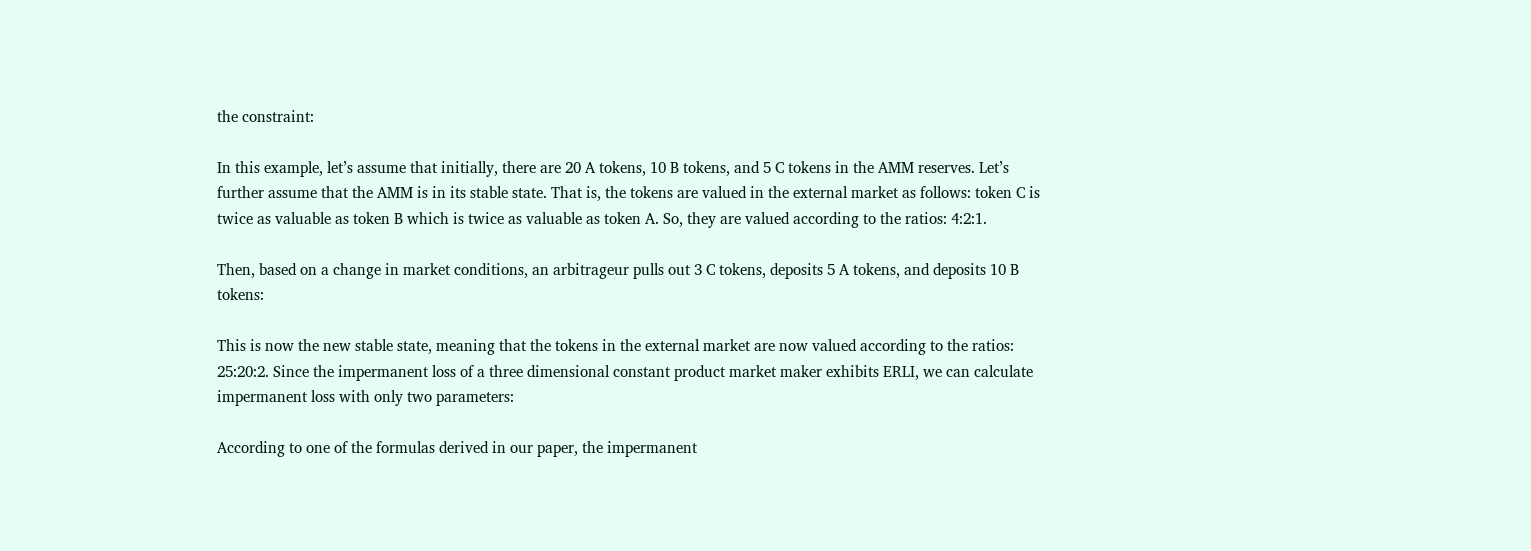the constraint:

In this example, let’s assume that initially, there are 20 A tokens, 10 B tokens, and 5 C tokens in the AMM reserves. Let’s further assume that the AMM is in its stable state. That is, the tokens are valued in the external market as follows: token C is twice as valuable as token B which is twice as valuable as token A. So, they are valued according to the ratios: 4:2:1.

Then, based on a change in market conditions, an arbitrageur pulls out 3 C tokens, deposits 5 A tokens, and deposits 10 B tokens:

This is now the new stable state, meaning that the tokens in the external market are now valued according to the ratios: 25:20:2. Since the impermanent loss of a three dimensional constant product market maker exhibits ERLI, we can calculate impermanent loss with only two parameters:

According to one of the formulas derived in our paper, the impermanent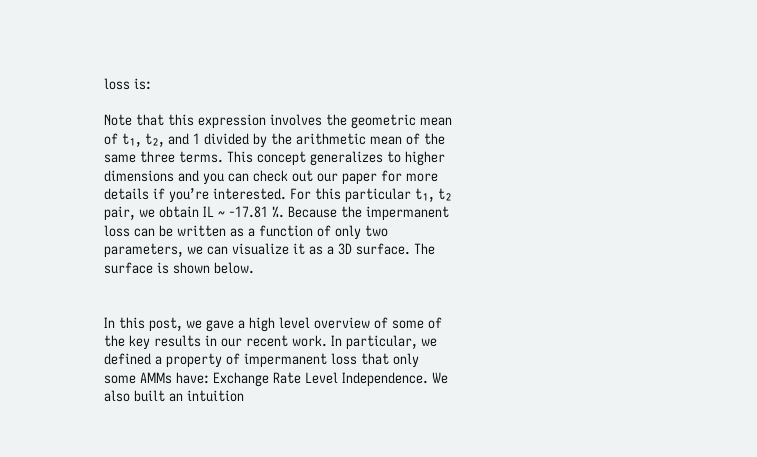loss is:

Note that this expression involves the geometric mean of t₁, t₂, and 1 divided by the arithmetic mean of the same three terms. This concept generalizes to higher dimensions and you can check out our paper for more details if you’re interested. For this particular t₁, t₂ pair, we obtain IL ~ -17.81 %. Because the impermanent loss can be written as a function of only two parameters, we can visualize it as a 3D surface. The surface is shown below.


In this post, we gave a high level overview of some of the key results in our recent work. In particular, we defined a property of impermanent loss that only some AMMs have: Exchange Rate Level Independence. We also built an intuition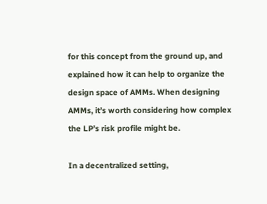for this concept from the ground up, and explained how it can help to organize the design space of AMMs. When designing AMMs, it’s worth considering how complex the LP’s risk profile might be.

In a decentralized setting,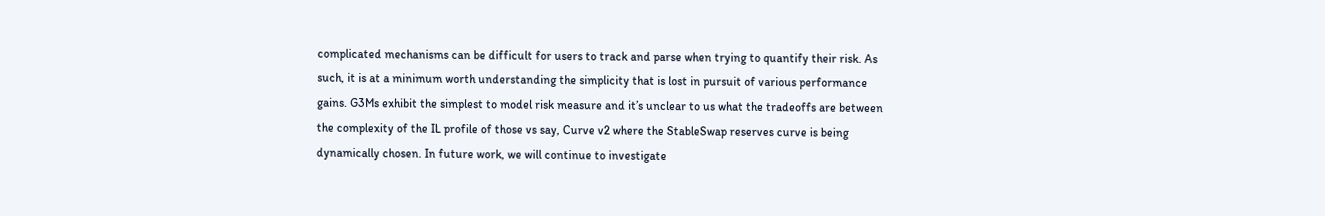complicated mechanisms can be difficult for users to track and parse when trying to quantify their risk. As such, it is at a minimum worth understanding the simplicity that is lost in pursuit of various performance gains. G3Ms exhibit the simplest to model risk measure and it’s unclear to us what the tradeoffs are between the complexity of the IL profile of those vs say, Curve v2 where the StableSwap reserves curve is being dynamically chosen. In future work, we will continue to investigate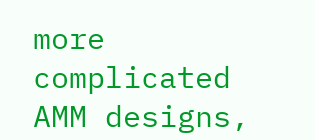more complicated AMM designs,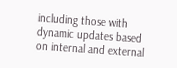including those with dynamic updates based on internal and external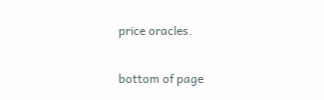price oracles.


bottom of page